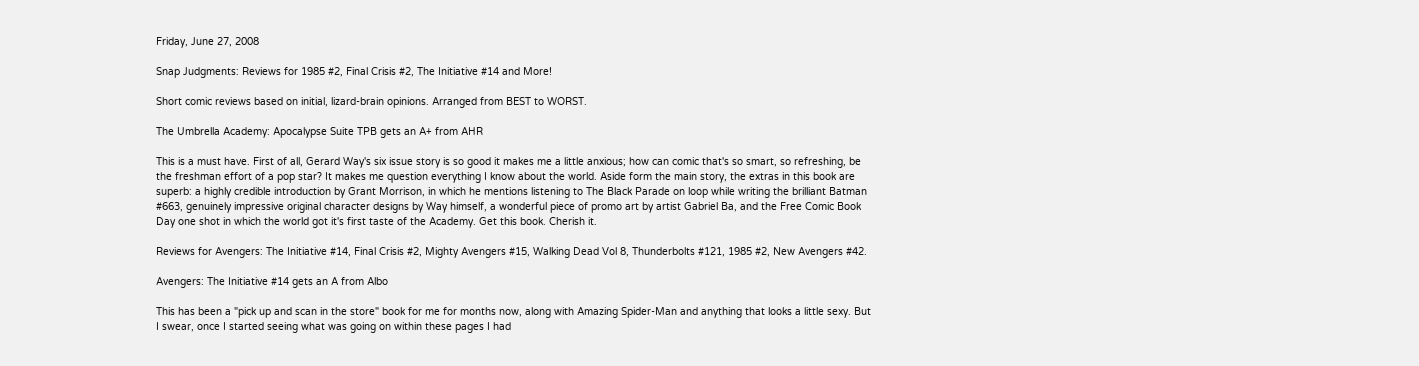Friday, June 27, 2008

Snap Judgments: Reviews for 1985 #2, Final Crisis #2, The Initiative #14 and More!

Short comic reviews based on initial, lizard-brain opinions. Arranged from BEST to WORST.

The Umbrella Academy: Apocalypse Suite TPB gets an A+ from AHR

This is a must have. First of all, Gerard Way's six issue story is so good it makes me a little anxious; how can comic that's so smart, so refreshing, be the freshman effort of a pop star? It makes me question everything I know about the world. Aside form the main story, the extras in this book are superb: a highly credible introduction by Grant Morrison, in which he mentions listening to The Black Parade on loop while writing the brilliant Batman #663, genuinely impressive original character designs by Way himself, a wonderful piece of promo art by artist Gabriel Ba, and the Free Comic Book Day one shot in which the world got it's first taste of the Academy. Get this book. Cherish it.

Reviews for Avengers: The Initiative #14, Final Crisis #2, Mighty Avengers #15, Walking Dead Vol 8, Thunderbolts #121, 1985 #2, New Avengers #42.

Avengers: The Initiative #14 gets an A from Albo

This has been a "pick up and scan in the store" book for me for months now, along with Amazing Spider-Man and anything that looks a little sexy. But I swear, once I started seeing what was going on within these pages I had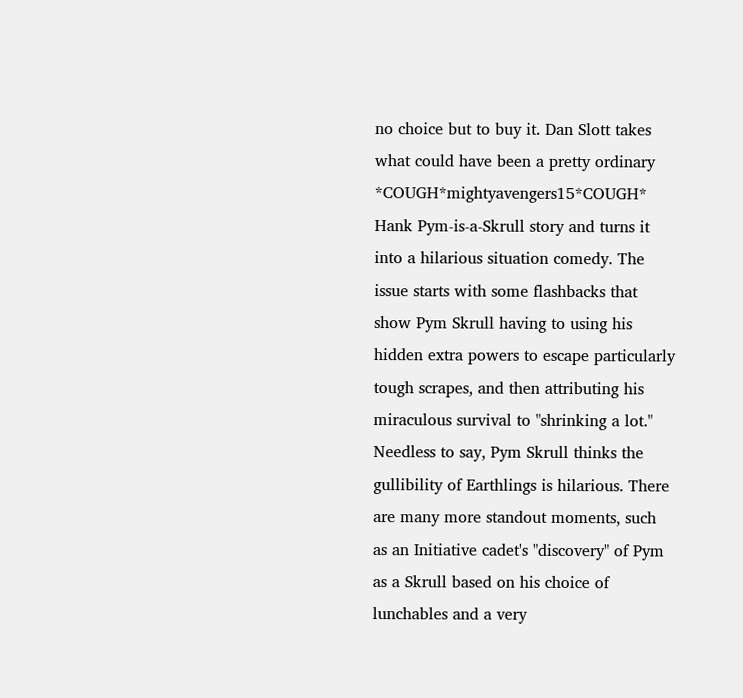no choice but to buy it. Dan Slott takes what could have been a pretty ordinary *COUGH*mightyavengers15*COUGH* Hank Pym-is-a-Skrull story and turns it into a hilarious situation comedy. The issue starts with some flashbacks that show Pym Skrull having to using his hidden extra powers to escape particularly tough scrapes, and then attributing his miraculous survival to "shrinking a lot." Needless to say, Pym Skrull thinks the gullibility of Earthlings is hilarious. There are many more standout moments, such as an Initiative cadet's "discovery" of Pym as a Skrull based on his choice of lunchables and a very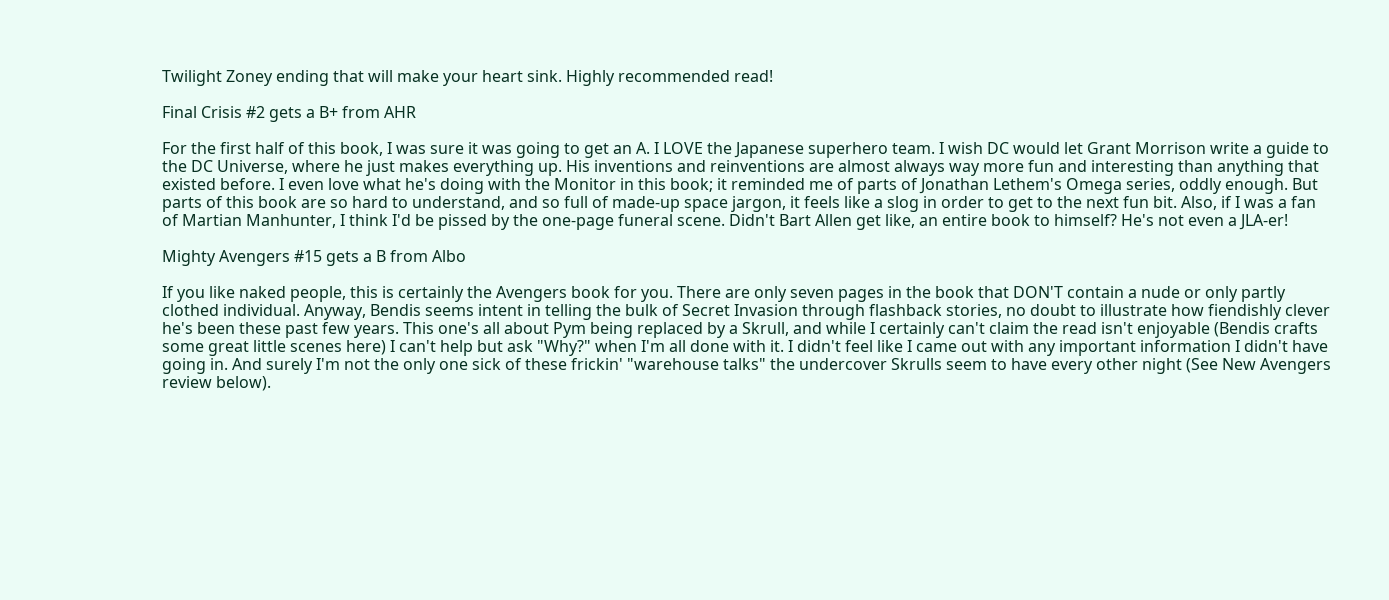Twilight Zoney ending that will make your heart sink. Highly recommended read!

Final Crisis #2 gets a B+ from AHR

For the first half of this book, I was sure it was going to get an A. I LOVE the Japanese superhero team. I wish DC would let Grant Morrison write a guide to the DC Universe, where he just makes everything up. His inventions and reinventions are almost always way more fun and interesting than anything that existed before. I even love what he's doing with the Monitor in this book; it reminded me of parts of Jonathan Lethem's Omega series, oddly enough. But parts of this book are so hard to understand, and so full of made-up space jargon, it feels like a slog in order to get to the next fun bit. Also, if I was a fan of Martian Manhunter, I think I'd be pissed by the one-page funeral scene. Didn't Bart Allen get like, an entire book to himself? He's not even a JLA-er!

Mighty Avengers #15 gets a B from Albo

If you like naked people, this is certainly the Avengers book for you. There are only seven pages in the book that DON'T contain a nude or only partly clothed individual. Anyway, Bendis seems intent in telling the bulk of Secret Invasion through flashback stories, no doubt to illustrate how fiendishly clever he's been these past few years. This one's all about Pym being replaced by a Skrull, and while I certainly can't claim the read isn't enjoyable (Bendis crafts some great little scenes here) I can't help but ask "Why?" when I'm all done with it. I didn't feel like I came out with any important information I didn't have going in. And surely I'm not the only one sick of these frickin' "warehouse talks" the undercover Skrulls seem to have every other night (See New Avengers review below).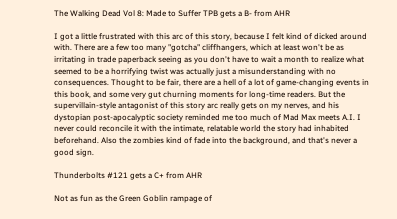The Walking Dead Vol 8: Made to Suffer TPB gets a B- from AHR

I got a little frustrated with this arc of this story, because I felt kind of dicked around with. There are a few too many "gotcha" cliffhangers, which at least won't be as irritating in trade paperback seeing as you don't have to wait a month to realize what seemed to be a horrifying twist was actually just a misunderstanding with no consequences. Thought to be fair, there are a hell of a lot of game-changing events in this book, and some very gut churning moments for long-time readers. But the supervillain-style antagonist of this story arc really gets on my nerves, and his dystopian post-apocalyptic society reminded me too much of Mad Max meets A.I. I never could reconcile it with the intimate, relatable world the story had inhabited beforehand. Also the zombies kind of fade into the background, and that's never a good sign.

Thunderbolts #121 gets a C+ from AHR

Not as fun as the Green Goblin rampage of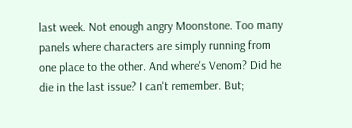last week. Not enough angry Moonstone. Too many panels where characters are simply running from one place to the other. And where's Venom? Did he die in the last issue? I can't remember. But;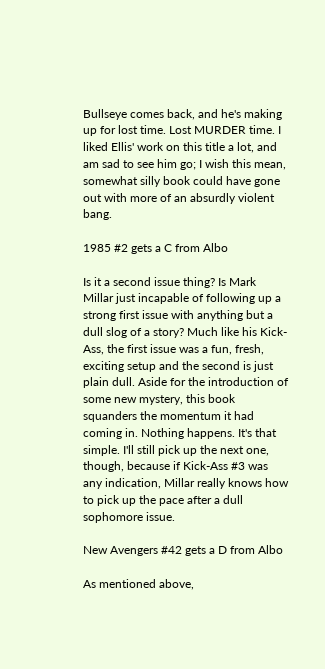Bullseye comes back, and he's making up for lost time. Lost MURDER time. I liked Ellis' work on this title a lot, and am sad to see him go; I wish this mean, somewhat silly book could have gone out with more of an absurdly violent bang.

1985 #2 gets a C from Albo

Is it a second issue thing? Is Mark Millar just incapable of following up a strong first issue with anything but a dull slog of a story? Much like his Kick-Ass, the first issue was a fun, fresh, exciting setup and the second is just plain dull. Aside for the introduction of some new mystery, this book squanders the momentum it had coming in. Nothing happens. It's that simple. I'll still pick up the next one, though, because if Kick-Ass #3 was any indication, Millar really knows how to pick up the pace after a dull sophomore issue.

New Avengers #42 gets a D from Albo

As mentioned above,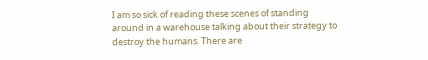I am so sick of reading these scenes of standing around in a warehouse talking about their strategy to destroy the humans. There are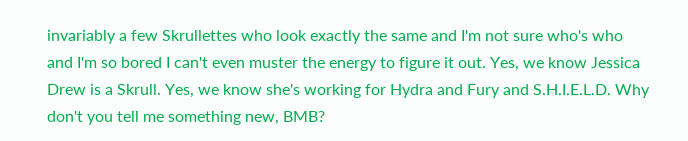invariably a few Skrullettes who look exactly the same and I'm not sure who's who and I'm so bored I can't even muster the energy to figure it out. Yes, we know Jessica Drew is a Skrull. Yes, we know she's working for Hydra and Fury and S.H.I.E.L.D. Why don't you tell me something new, BMB?